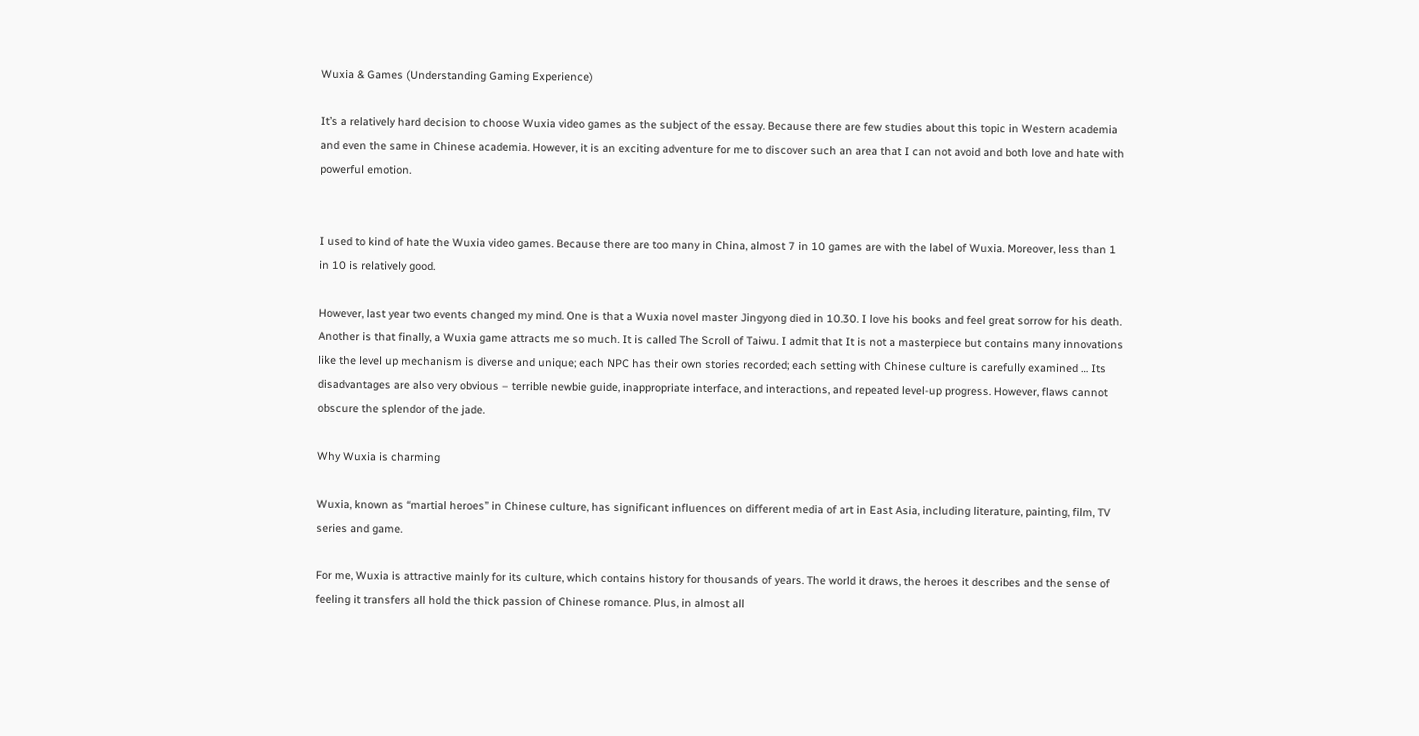Wuxia & Games (Understanding Gaming Experience)

It’s a relatively hard decision to choose Wuxia video games as the subject of the essay. Because there are few studies about this topic in Western academia and even the same in Chinese academia. However, it is an exciting adventure for me to discover such an area that I can not avoid and both love and hate with powerful emotion.


I used to kind of hate the Wuxia video games. Because there are too many in China, almost 7 in 10 games are with the label of Wuxia. Moreover, less than 1 in 10 is relatively good.

However, last year two events changed my mind. One is that a Wuxia novel master Jingyong died in 10.30. I love his books and feel great sorrow for his death. Another is that finally, a Wuxia game attracts me so much. It is called The Scroll of Taiwu. I admit that It is not a masterpiece but contains many innovations like the level up mechanism is diverse and unique; each NPC has their own stories recorded; each setting with Chinese culture is carefully examined … Its disadvantages are also very obvious – terrible newbie guide, inappropriate interface, and interactions, and repeated level-up progress. However, flaws cannot obscure the splendor of the jade.

Why Wuxia is charming

Wuxia, known as “martial heroes” in Chinese culture, has significant influences on different media of art in East Asia, including literature, painting, film, TV series and game.

For me, Wuxia is attractive mainly for its culture, which contains history for thousands of years. The world it draws, the heroes it describes and the sense of feeling it transfers all hold the thick passion of Chinese romance. Plus, in almost all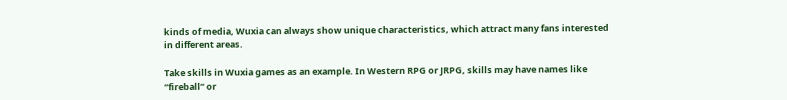kinds of media, Wuxia can always show unique characteristics, which attract many fans interested in different areas.

Take skills in Wuxia games as an example. In Western RPG or JRPG, skills may have names like “fireball” or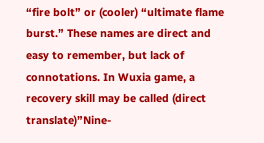“fire bolt” or (cooler) “ultimate flame burst.” These names are direct and easy to remember, but lack of connotations. In Wuxia game, a recovery skill may be called (direct translate)”Nine-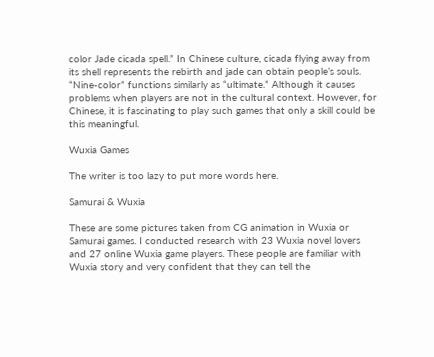color Jade cicada spell.” In Chinese culture, cicada flying away from its shell represents the rebirth and jade can obtain people’s souls. “Nine-color” functions similarly as “ultimate.” Although it causes problems when players are not in the cultural context. However, for Chinese, it is fascinating to play such games that only a skill could be this meaningful.

Wuxia Games

The writer is too lazy to put more words here.

Samurai & Wuxia

These are some pictures taken from CG animation in Wuxia or Samurai games. I conducted research with 23 Wuxia novel lovers and 27 online Wuxia game players. These people are familiar with Wuxia story and very confident that they can tell the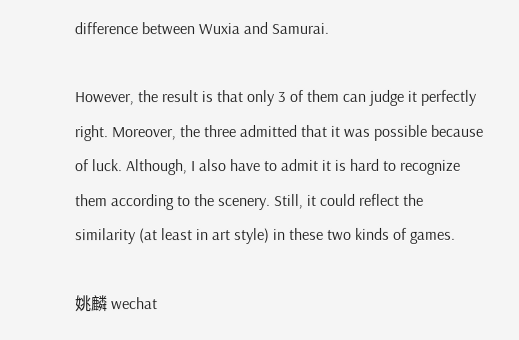difference between Wuxia and Samurai.

However, the result is that only 3 of them can judge it perfectly right. Moreover, the three admitted that it was possible because of luck. Although, I also have to admit it is hard to recognize them according to the scenery. Still, it could reflect the similarity (at least in art style) in these two kinds of games.

姚麟 wechat